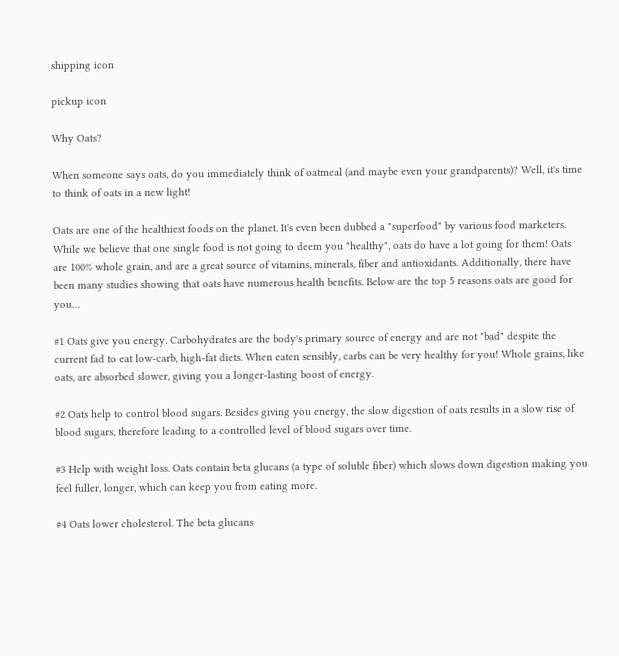shipping icon

pickup icon

Why Oats?

When someone says oats, do you immediately think of oatmeal (and maybe even your grandparents)? Well, it's time to think of oats in a new light!

Oats are one of the healthiest foods on the planet. It's even been dubbed a "superfood" by various food marketers. While we believe that one single food is not going to deem you "healthy", oats do have a lot going for them! Oats are 100% whole grain, and are a great source of vitamins, minerals, fiber and antioxidants. Additionally, there have been many studies showing that oats have numerous health benefits. Below are the top 5 reasons oats are good for you…

#1 Oats give you energy. Carbohydrates are the body's primary source of energy and are not "bad" despite the current fad to eat low-carb, high-fat diets. When eaten sensibly, carbs can be very healthy for you! Whole grains, like oats, are absorbed slower, giving you a longer-lasting boost of energy.

#2 Oats help to control blood sugars. Besides giving you energy, the slow digestion of oats results in a slow rise of blood sugars, therefore leading to a controlled level of blood sugars over time.

#3 Help with weight loss. Oats contain beta glucans (a type of soluble fiber) which slows down digestion making you feel fuller, longer, which can keep you from eating more.

#4 Oats lower cholesterol. The beta glucans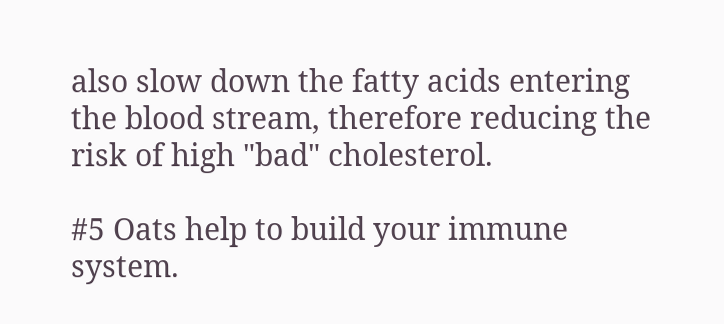also slow down the fatty acids entering the blood stream, therefore reducing the risk of high "bad" cholesterol.

#5 Oats help to build your immune system.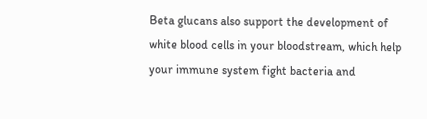Beta glucans also support the development of white blood cells in your bloodstream, which help your immune system fight bacteria and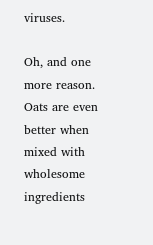viruses.

Oh, and one more reason. Oats are even better when mixed with wholesome ingredients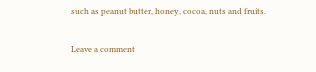such as peanut butter, honey, cocoa, nuts and fruits.

Leave a comment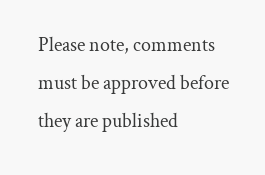Please note, comments must be approved before they are published